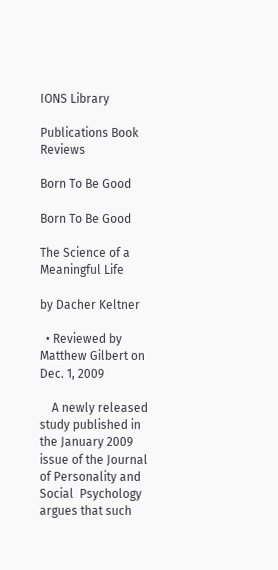IONS Library

Publications Book Reviews

Born To Be Good

Born To Be Good

The Science of a Meaningful Life

by Dacher Keltner

  • Reviewed by Matthew Gilbert on Dec. 1, 2009

    A newly released study published in the January 2009 issue of the Journal of Personality and Social  Psychology argues that such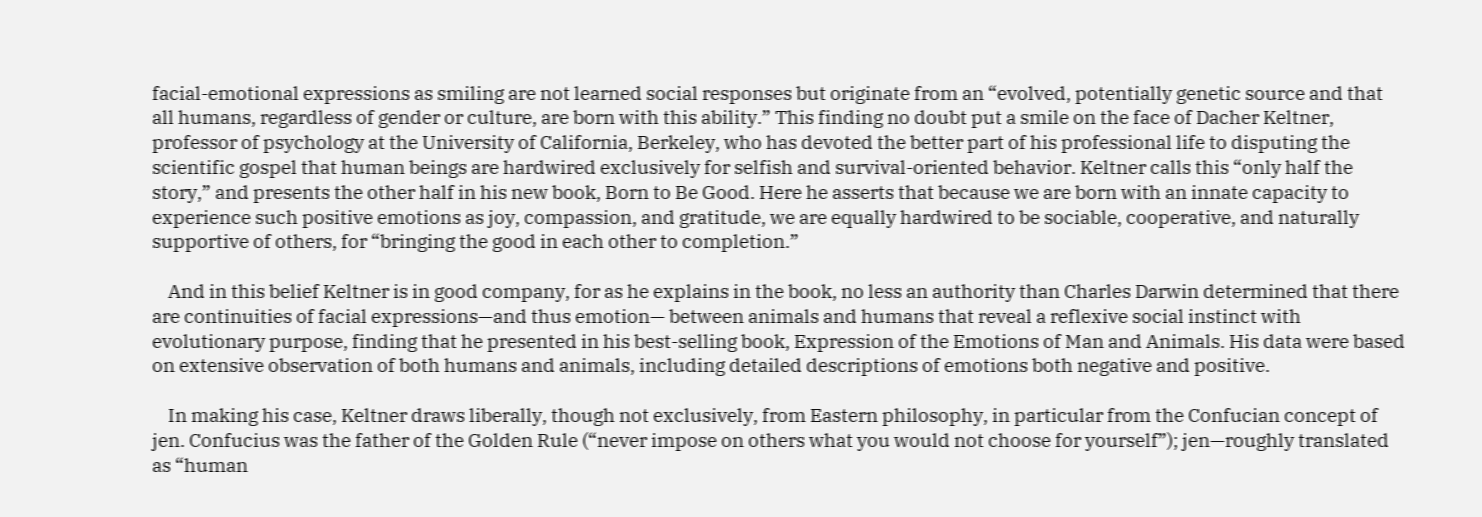facial-emotional expressions as smiling are not learned social responses but originate from an “evolved, potentially genetic source and that all humans, regardless of gender or culture, are born with this ability.” This finding no doubt put a smile on the face of Dacher Keltner, professor of psychology at the University of California, Berkeley, who has devoted the better part of his professional life to disputing the scientific gospel that human beings are hardwired exclusively for selfish and survival-oriented behavior. Keltner calls this “only half the story,” and presents the other half in his new book, Born to Be Good. Here he asserts that because we are born with an innate capacity to experience such positive emotions as joy, compassion, and gratitude, we are equally hardwired to be sociable, cooperative, and naturally supportive of others, for “bringing the good in each other to completion.”

    And in this belief Keltner is in good company, for as he explains in the book, no less an authority than Charles Darwin determined that there are continuities of facial expressions—and thus emotion— between animals and humans that reveal a reflexive social instinct with evolutionary purpose, finding that he presented in his best-selling book, Expression of the Emotions of Man and Animals. His data were based on extensive observation of both humans and animals, including detailed descriptions of emotions both negative and positive.

    In making his case, Keltner draws liberally, though not exclusively, from Eastern philosophy, in particular from the Confucian concept of jen. Confucius was the father of the Golden Rule (“never impose on others what you would not choose for yourself”); jen—roughly translated as “human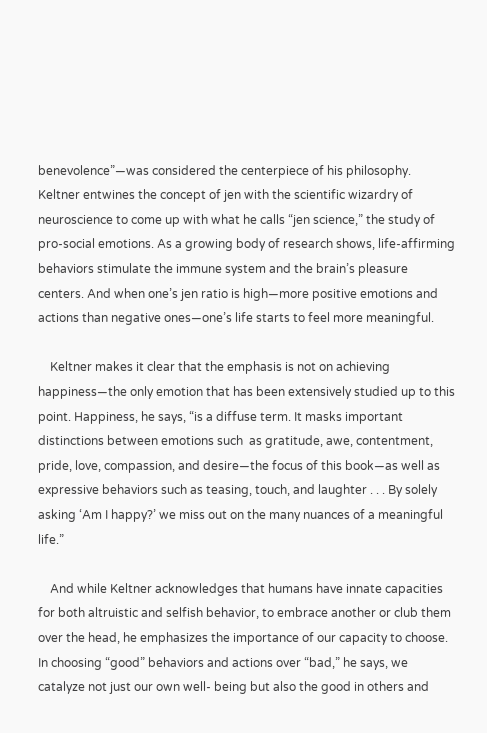benevolence”—was considered the centerpiece of his philosophy. Keltner entwines the concept of jen with the scientific wizardry of neuroscience to come up with what he calls “jen science,” the study of pro-social emotions. As a growing body of research shows, life-affirming behaviors stimulate the immune system and the brain’s pleasure centers. And when one’s jen ratio is high—more positive emotions and actions than negative ones—one’s life starts to feel more meaningful.

    Keltner makes it clear that the emphasis is not on achieving happiness—the only emotion that has been extensively studied up to this point. Happiness, he says, “is a diffuse term. It masks important distinctions between emotions such  as gratitude, awe, contentment, pride, love, compassion, and desire—the focus of this book—as well as expressive behaviors such as teasing, touch, and laughter . . . By solely asking ‘Am I happy?’ we miss out on the many nuances of a meaningful life.”

    And while Keltner acknowledges that humans have innate capacities for both altruistic and selfish behavior, to embrace another or club them over the head, he emphasizes the importance of our capacity to choose. In choosing “good” behaviors and actions over “bad,” he says, we catalyze not just our own well- being but also the good in others and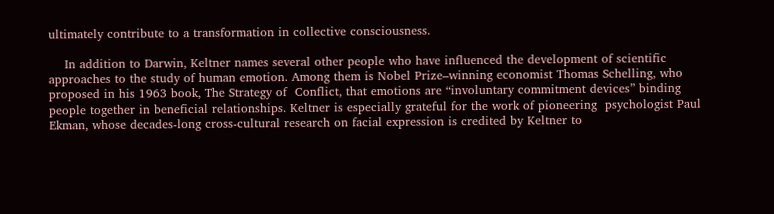ultimately contribute to a transformation in collective consciousness.

    In addition to Darwin, Keltner names several other people who have influenced the development of scientific approaches to the study of human emotion. Among them is Nobel Prize–winning economist Thomas Schelling, who proposed in his 1963 book, The Strategy of  Conflict, that emotions are “involuntary commitment devices” binding people together in beneficial relationships. Keltner is especially grateful for the work of pioneering  psychologist Paul Ekman, whose decades-long cross-cultural research on facial expression is credited by Keltner to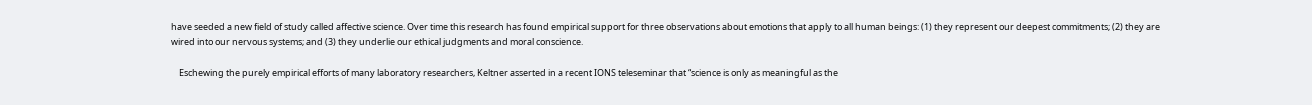have seeded a new field of study called affective science. Over time this research has found empirical support for three observations about emotions that apply to all human beings: (1) they represent our deepest commitments; (2) they are wired into our nervous systems; and (3) they underlie our ethical judgments and moral conscience.

    Eschewing the purely empirical efforts of many laboratory researchers, Keltner asserted in a recent IONS teleseminar that “science is only as meaningful as the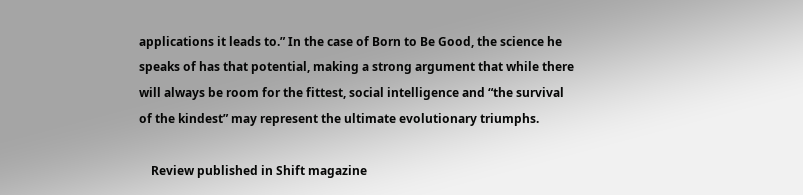applications it leads to.” In the case of Born to Be Good, the science he speaks of has that potential, making a strong argument that while there will always be room for the fittest, social intelligence and “the survival of the kindest” may represent the ultimate evolutionary triumphs.

    Review published in Shift magazine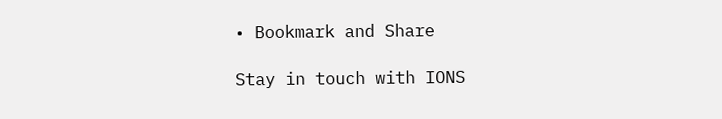• Bookmark and Share

Stay in touch with IONS